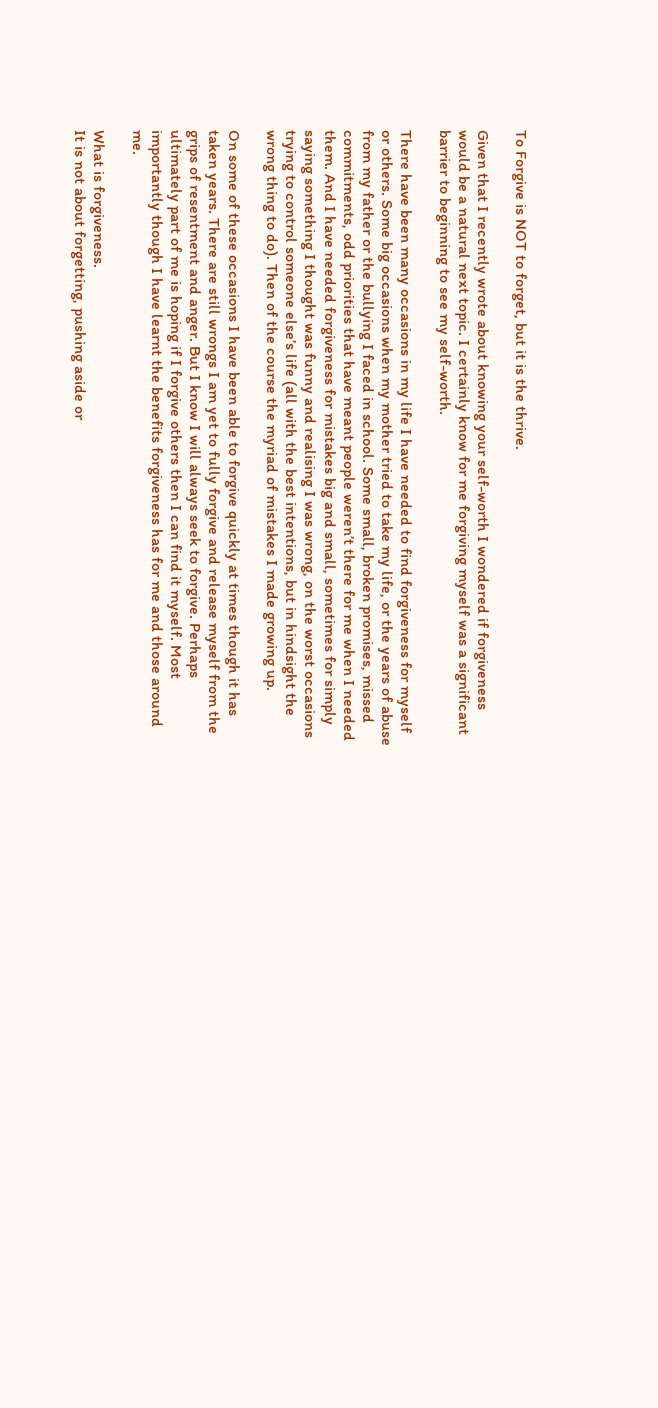To Forgive is NOT to forget, but it is the thrive.

Given that I recently wrote about knowing your self-worth I wondered if forgiveness would be a natural next topic. I certainly know for me forgiving myself was a significant barrier to beginning to see my self-worth.

There have been many occasions in my life I have needed to find forgiveness for myself or others. Some big occasions when my mother tried to take my life, or the years of abuse from my father or the bullying I faced in school. Some small, broken promises, missed commitments, odd priorities that have meant people weren’t there for me when I needed them. And I have needed forgiveness for mistakes big and small, sometimes for simply saying something I thought was funny and realising I was wrong, on the worst occasions trying to control someone else’s life (all with the best intentions, but in hindsight the wrong thing to do). Then of the course the myriad of mistakes I made growing up.

On some of these occasions I have been able to forgive quickly at times though it has taken years. There are still wrongs I am yet to fully forgive and release myself from the grips of resentment and anger. But I know I will always seek to forgive. Perhaps ultimately part of me is hoping if I forgive others then I can find it myself. Most importantly though I have learnt the benefits forgiveness has for me and those around me.

What is forgiveness.
It is not about forgetting, pushing aside or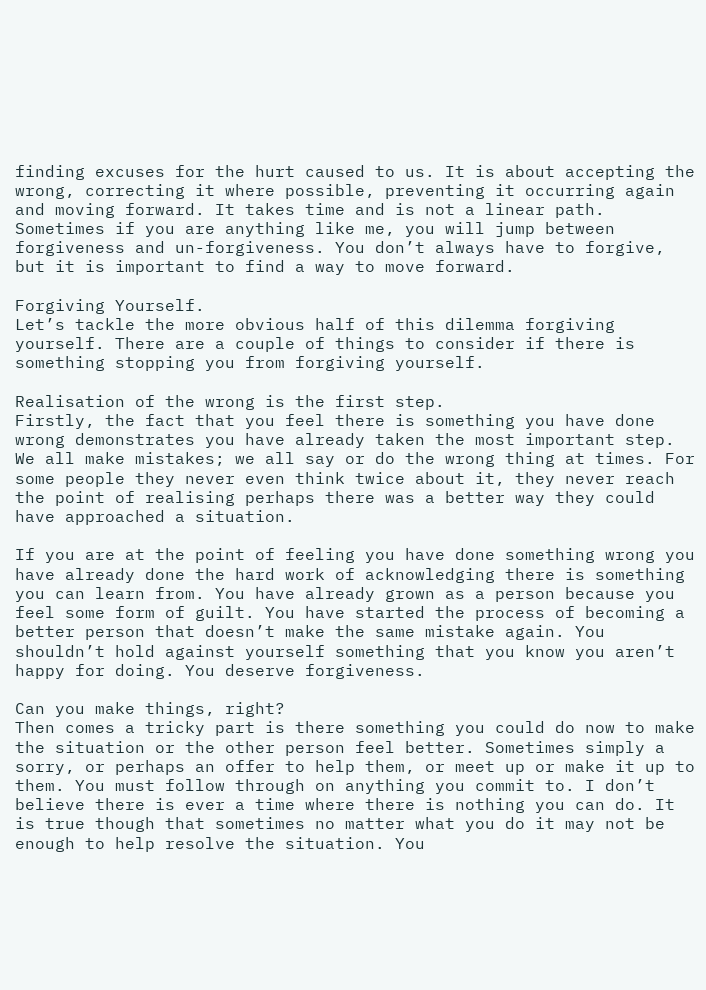finding excuses for the hurt caused to us. It is about accepting the wrong, correcting it where possible, preventing it occurring again and moving forward. It takes time and is not a linear path. Sometimes if you are anything like me, you will jump between forgiveness and un-forgiveness. You don’t always have to forgive, but it is important to find a way to move forward.

Forgiving Yourself.
Let’s tackle the more obvious half of this dilemma forgiving yourself. There are a couple of things to consider if there is something stopping you from forgiving yourself.

Realisation of the wrong is the first step.
Firstly, the fact that you feel there is something you have done wrong demonstrates you have already taken the most important step. We all make mistakes; we all say or do the wrong thing at times. For some people they never even think twice about it, they never reach the point of realising perhaps there was a better way they could have approached a situation.

If you are at the point of feeling you have done something wrong you have already done the hard work of acknowledging there is something you can learn from. You have already grown as a person because you feel some form of guilt. You have started the process of becoming a better person that doesn’t make the same mistake again. You shouldn’t hold against yourself something that you know you aren’t happy for doing. You deserve forgiveness.

Can you make things, right?
Then comes a tricky part is there something you could do now to make the situation or the other person feel better. Sometimes simply a sorry, or perhaps an offer to help them, or meet up or make it up to them. You must follow through on anything you commit to. I don’t believe there is ever a time where there is nothing you can do. It is true though that sometimes no matter what you do it may not be enough to help resolve the situation. You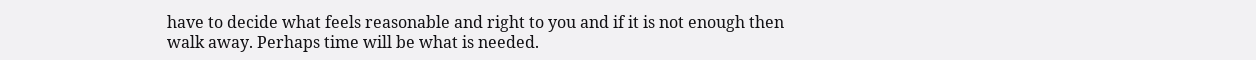have to decide what feels reasonable and right to you and if it is not enough then walk away. Perhaps time will be what is needed.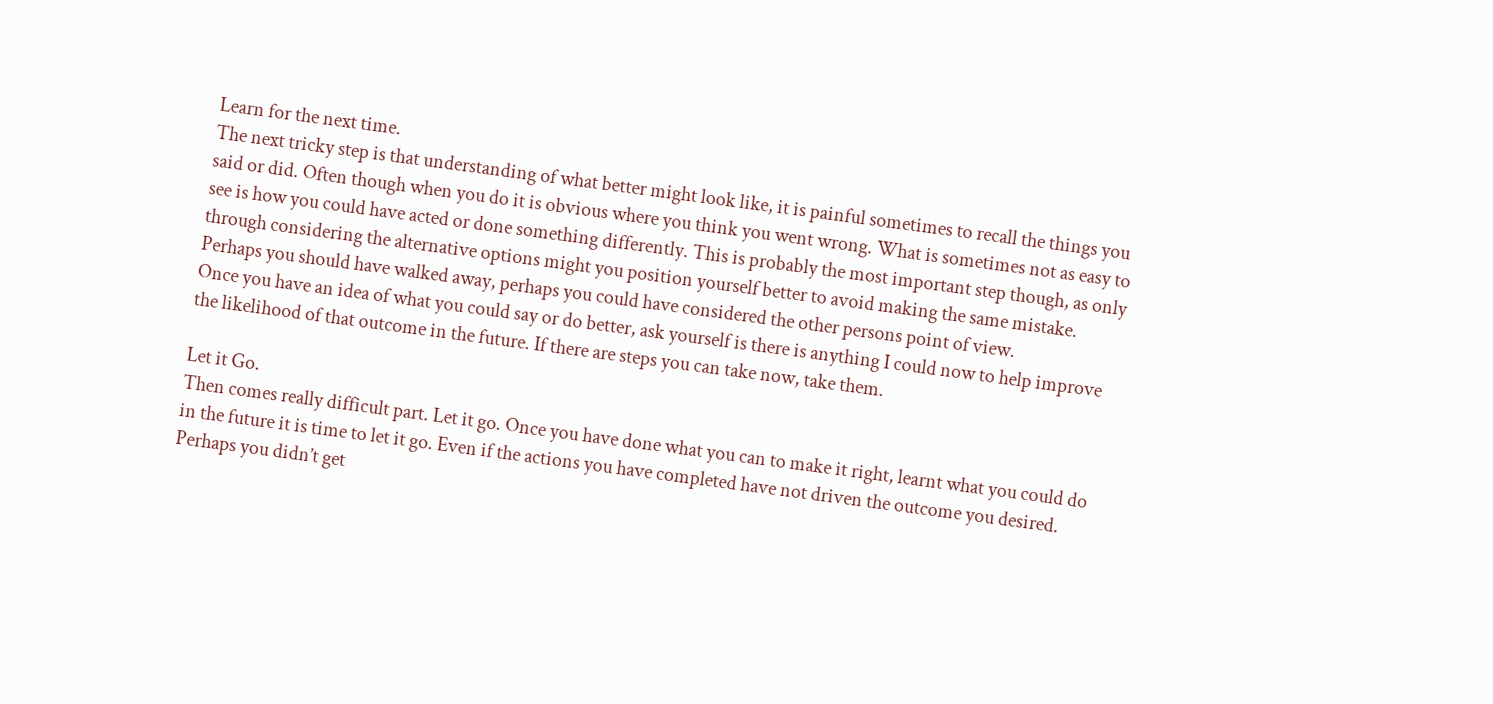Learn for the next time.
The next tricky step is that understanding of what better might look like, it is painful sometimes to recall the things you said or did. Often though when you do it is obvious where you think you went wrong. What is sometimes not as easy to see is how you could have acted or done something differently. This is probably the most important step though, as only through considering the alternative options might you position yourself better to avoid making the same mistake. Perhaps you should have walked away, perhaps you could have considered the other persons point of view.
Once you have an idea of what you could say or do better, ask yourself is there is anything I could now to help improve the likelihood of that outcome in the future. If there are steps you can take now, take them.

Let it Go.
Then comes really difficult part. Let it go. Once you have done what you can to make it right, learnt what you could do in the future it is time to let it go. Even if the actions you have completed have not driven the outcome you desired. Perhaps you didn’t get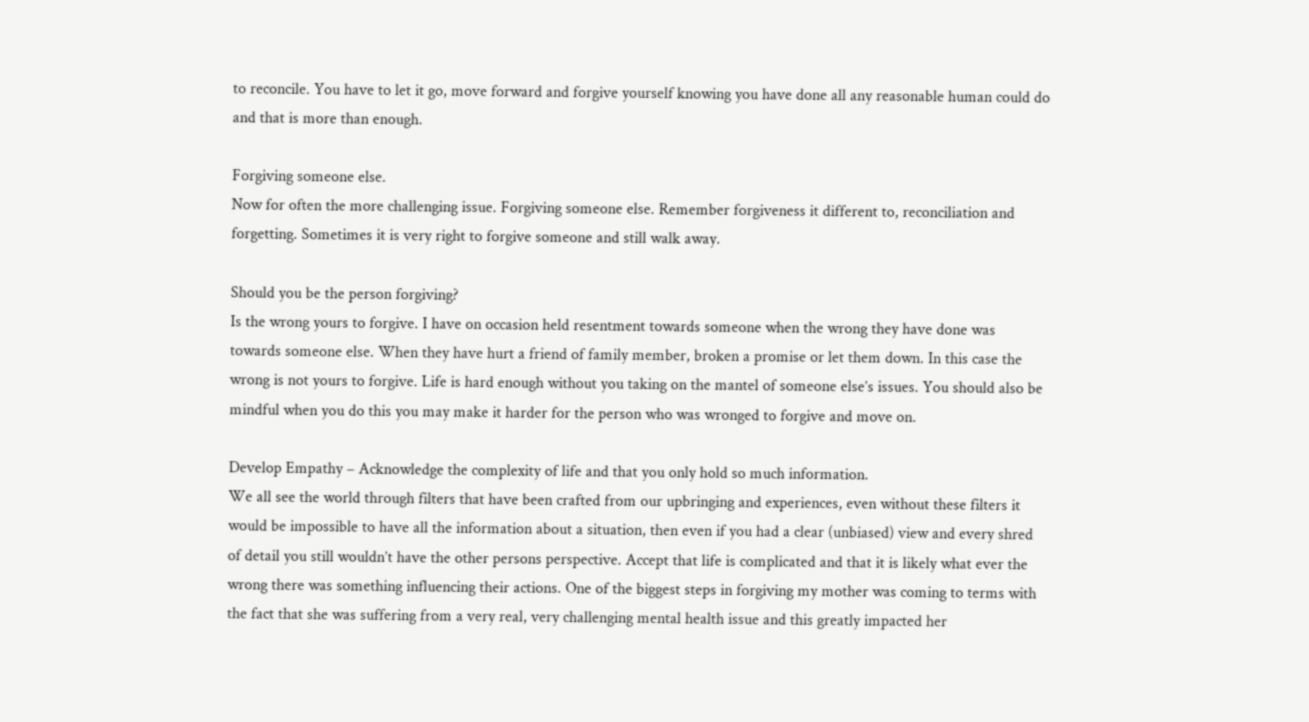to reconcile. You have to let it go, move forward and forgive yourself knowing you have done all any reasonable human could do and that is more than enough.

Forgiving someone else.
Now for often the more challenging issue. Forgiving someone else. Remember forgiveness it different to, reconciliation and forgetting. Sometimes it is very right to forgive someone and still walk away.

Should you be the person forgiving?
Is the wrong yours to forgive. I have on occasion held resentment towards someone when the wrong they have done was towards someone else. When they have hurt a friend of family member, broken a promise or let them down. In this case the wrong is not yours to forgive. Life is hard enough without you taking on the mantel of someone else’s issues. You should also be mindful when you do this you may make it harder for the person who was wronged to forgive and move on.

Develop Empathy – Acknowledge the complexity of life and that you only hold so much information.
We all see the world through filters that have been crafted from our upbringing and experiences, even without these filters it would be impossible to have all the information about a situation, then even if you had a clear (unbiased) view and every shred of detail you still wouldn’t have the other persons perspective. Accept that life is complicated and that it is likely what ever the wrong there was something influencing their actions. One of the biggest steps in forgiving my mother was coming to terms with the fact that she was suffering from a very real, very challenging mental health issue and this greatly impacted her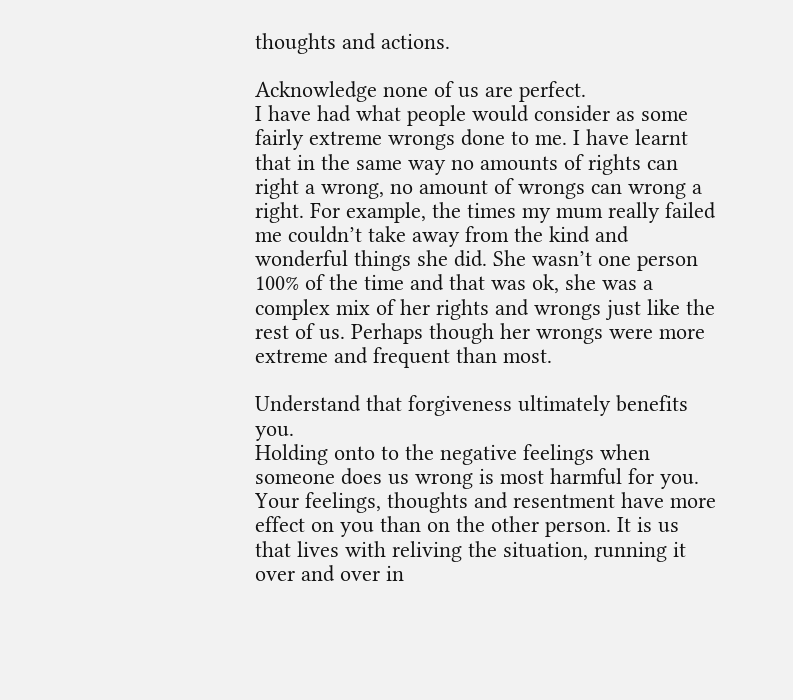thoughts and actions.

Acknowledge none of us are perfect.
I have had what people would consider as some fairly extreme wrongs done to me. I have learnt that in the same way no amounts of rights can right a wrong, no amount of wrongs can wrong a right. For example, the times my mum really failed me couldn’t take away from the kind and wonderful things she did. She wasn’t one person 100% of the time and that was ok, she was a complex mix of her rights and wrongs just like the rest of us. Perhaps though her wrongs were more extreme and frequent than most.

Understand that forgiveness ultimately benefits you.
Holding onto to the negative feelings when someone does us wrong is most harmful for you. Your feelings, thoughts and resentment have more effect on you than on the other person. It is us that lives with reliving the situation, running it over and over in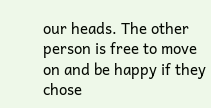our heads. The other person is free to move on and be happy if they chose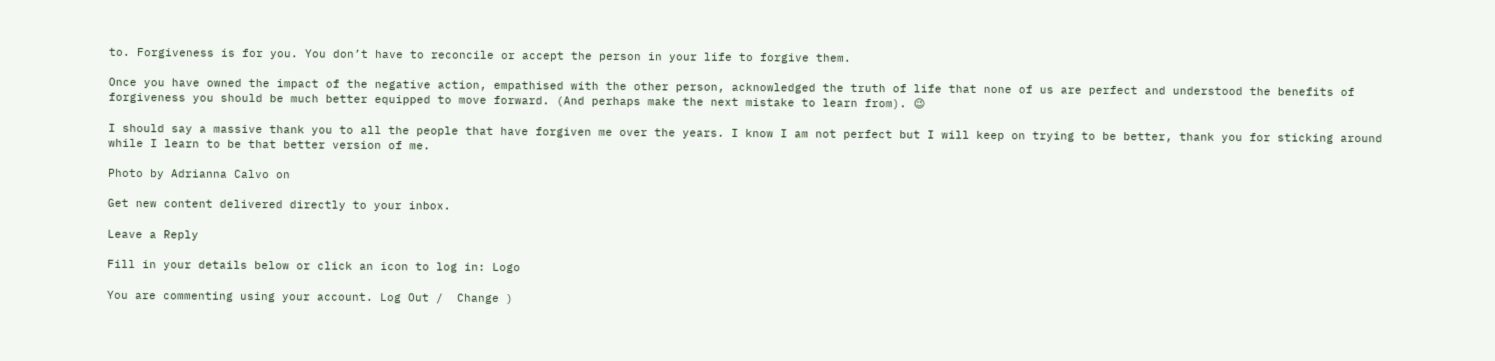to. Forgiveness is for you. You don’t have to reconcile or accept the person in your life to forgive them.

Once you have owned the impact of the negative action, empathised with the other person, acknowledged the truth of life that none of us are perfect and understood the benefits of forgiveness you should be much better equipped to move forward. (And perhaps make the next mistake to learn from). 😉

I should say a massive thank you to all the people that have forgiven me over the years. I know I am not perfect but I will keep on trying to be better, thank you for sticking around while I learn to be that better version of me.

Photo by Adrianna Calvo on

Get new content delivered directly to your inbox.

Leave a Reply

Fill in your details below or click an icon to log in: Logo

You are commenting using your account. Log Out /  Change )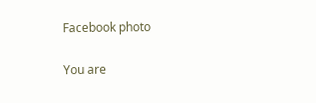Facebook photo

You are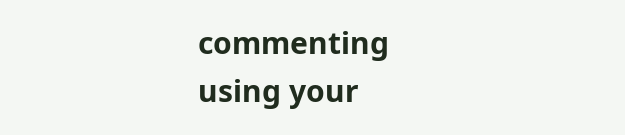commenting using your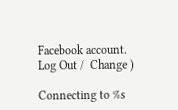Facebook account. Log Out /  Change )

Connecting to %s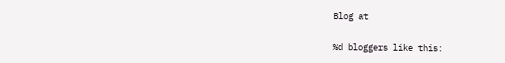Blog at

%d bloggers like this: